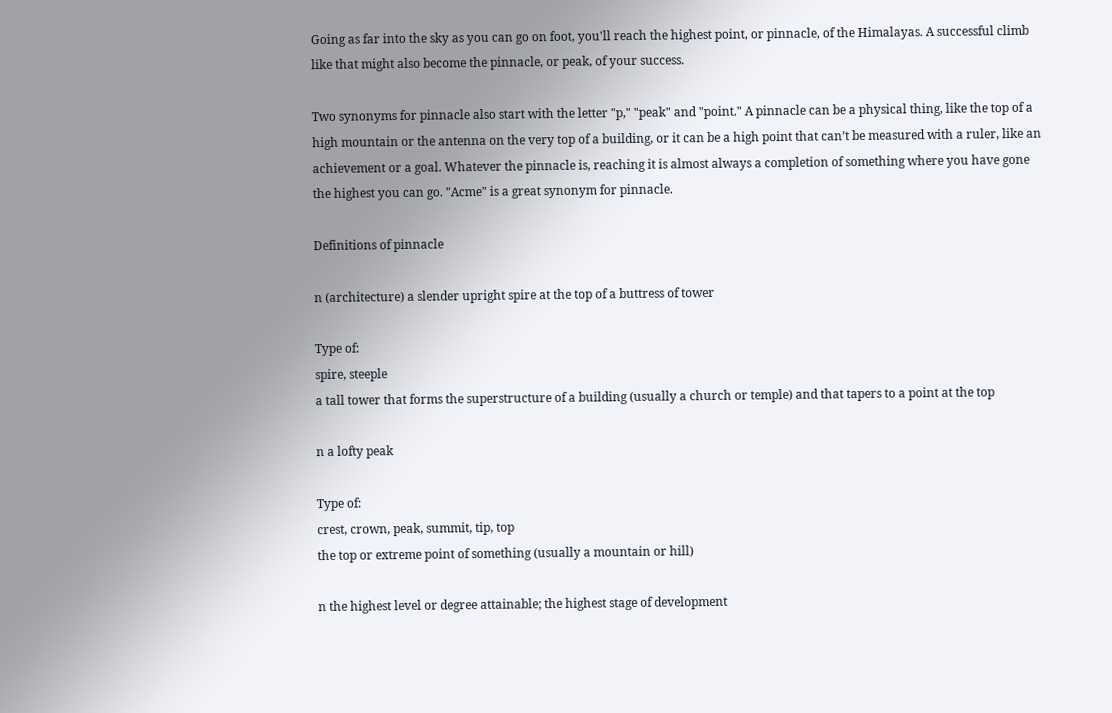Going as far into the sky as you can go on foot, you'll reach the highest point, or pinnacle, of the Himalayas. A successful climb like that might also become the pinnacle, or peak, of your success.

Two synonyms for pinnacle also start with the letter "p," "peak" and "point." A pinnacle can be a physical thing, like the top of a high mountain or the antenna on the very top of a building, or it can be a high point that can’t be measured with a ruler, like an achievement or a goal. Whatever the pinnacle is, reaching it is almost always a completion of something where you have gone the highest you can go. "Acme" is a great synonym for pinnacle.

Definitions of pinnacle

n (architecture) a slender upright spire at the top of a buttress of tower

Type of:
spire, steeple
a tall tower that forms the superstructure of a building (usually a church or temple) and that tapers to a point at the top

n a lofty peak

Type of:
crest, crown, peak, summit, tip, top
the top or extreme point of something (usually a mountain or hill)

n the highest level or degree attainable; the highest stage of development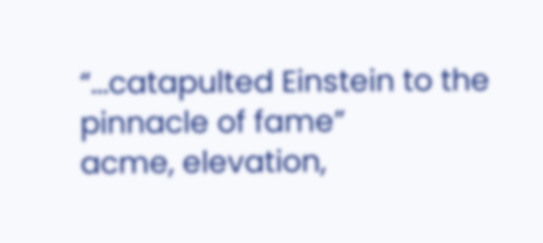“...catapulted Einstein to the pinnacle of fame”
acme, elevation,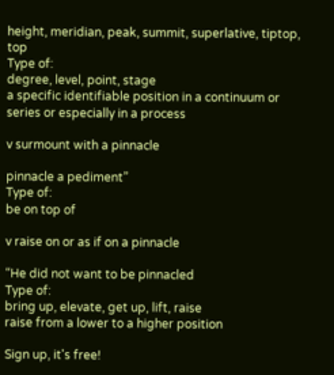height, meridian, peak, summit, superlative, tiptop, top
Type of:
degree, level, point, stage
a specific identifiable position in a continuum or series or especially in a process

v surmount with a pinnacle

pinnacle a pediment”
Type of:
be on top of

v raise on or as if on a pinnacle

“He did not want to be pinnacled
Type of:
bring up, elevate, get up, lift, raise
raise from a lower to a higher position

Sign up, it's free!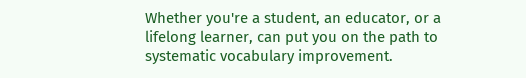Whether you're a student, an educator, or a lifelong learner, can put you on the path to systematic vocabulary improvement.